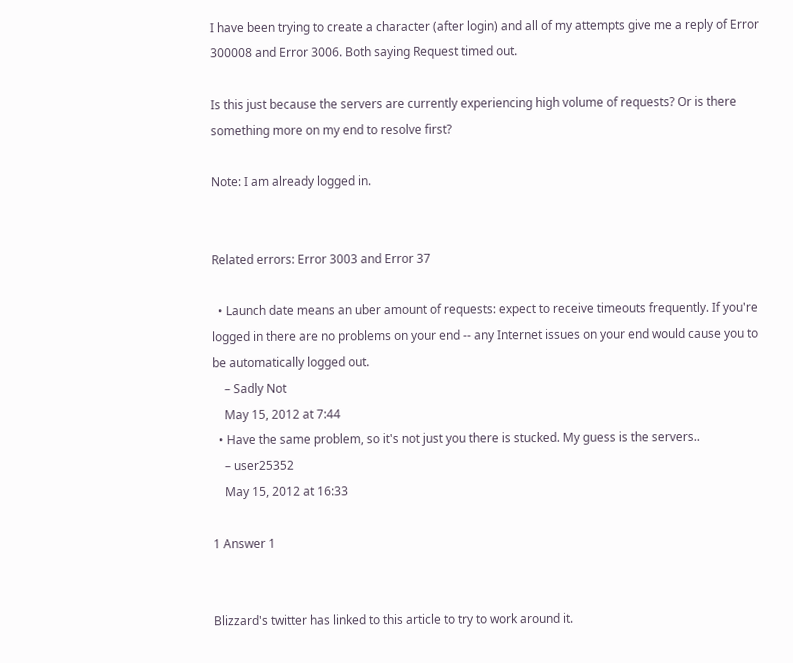I have been trying to create a character (after login) and all of my attempts give me a reply of Error 300008 and Error 3006. Both saying Request timed out.

Is this just because the servers are currently experiencing high volume of requests? Or is there something more on my end to resolve first?

Note: I am already logged in.


Related errors: Error 3003 and Error 37

  • Launch date means an uber amount of requests: expect to receive timeouts frequently. If you're logged in there are no problems on your end -- any Internet issues on your end would cause you to be automatically logged out.
    – Sadly Not
    May 15, 2012 at 7:44
  • Have the same problem, so it's not just you there is stucked. My guess is the servers..
    – user25352
    May 15, 2012 at 16:33

1 Answer 1


Blizzard's twitter has linked to this article to try to work around it.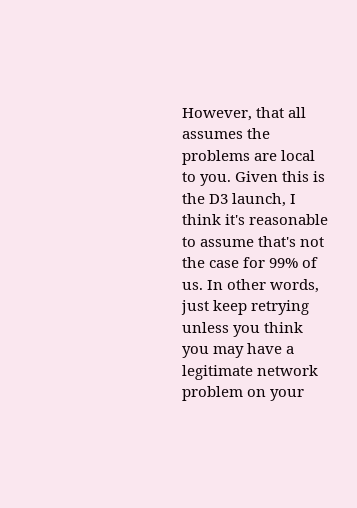However, that all assumes the problems are local to you. Given this is the D3 launch, I think it's reasonable to assume that's not the case for 99% of us. In other words, just keep retrying unless you think you may have a legitimate network problem on your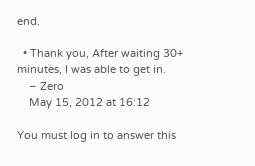end.

  • Thank you, After waiting 30+ minutes, I was able to get in.
    – Zero
    May 15, 2012 at 16:12

You must log in to answer this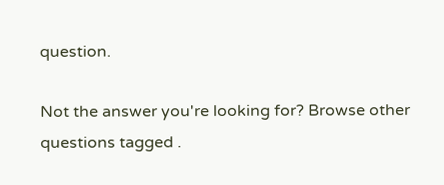question.

Not the answer you're looking for? Browse other questions tagged .